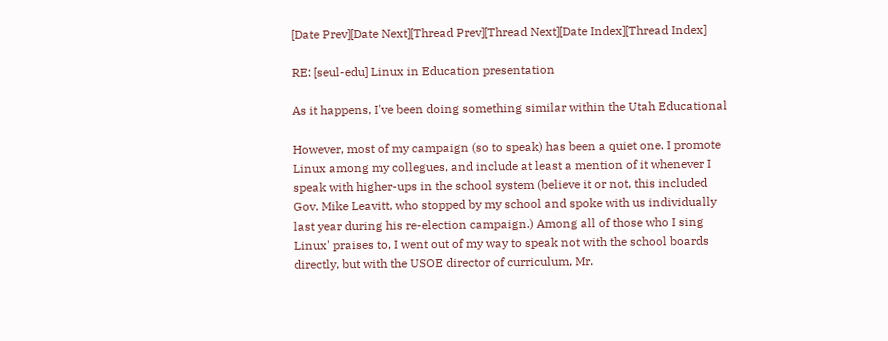[Date Prev][Date Next][Thread Prev][Thread Next][Date Index][Thread Index]

RE: [seul-edu] Linux in Education presentation

As it happens, I've been doing something similar within the Utah Educational

However, most of my campaign (so to speak) has been a quiet one. I promote
Linux among my collegues, and include at least a mention of it whenever I
speak with higher-ups in the school system (believe it or not, this included
Gov. Mike Leavitt, who stopped by my school and spoke with us individually
last year during his re-election campaign.) Among all of those who I sing
Linux' praises to, I went out of my way to speak not with the school boards
directly, but with the USOE director of curriculum, Mr.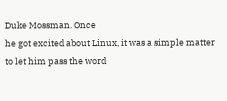Duke Mossman. Once
he got excited about Linux, it was a simple matter to let him pass the word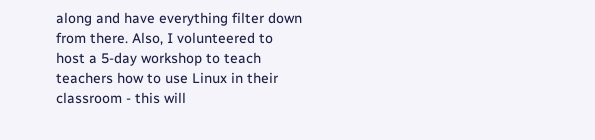along and have everything filter down from there. Also, I volunteered to
host a 5-day workshop to teach teachers how to use Linux in their
classroom - this will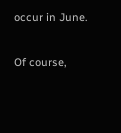occur in June.

Of course,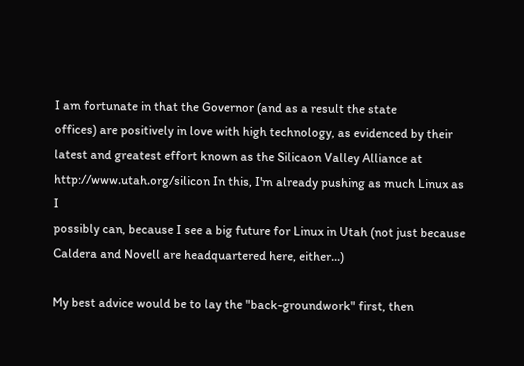I am fortunate in that the Governor (and as a result the state
offices) are positively in love with high technology, as evidenced by their
latest and greatest effort known as the Silicaon Valley Alliance at
http://www.utah.org/silicon In this, I'm already pushing as much Linux as I
possibly can, because I see a big future for Linux in Utah (not just because
Caldera and Novell are headquartered here, either...)

My best advice would be to lay the "back-groundwork" first, then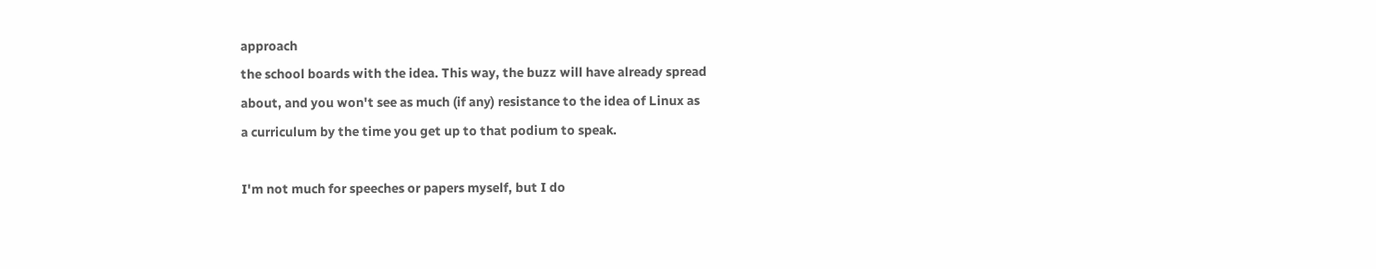approach
the school boards with the idea. This way, the buzz will have already spread
about, and you won't see as much (if any) resistance to the idea of Linux as
a curriculum by the time you get up to that podium to speak.

I'm not much for speeches or papers myself, but I do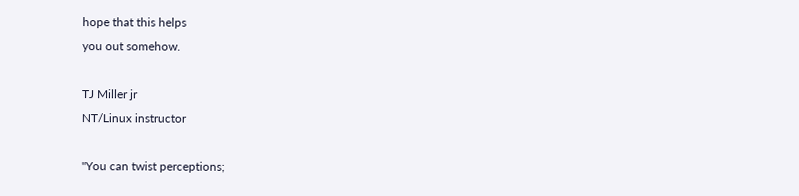hope that this helps
you out somehow.

TJ Miller jr
NT/Linux instructor

"You can twist perceptions;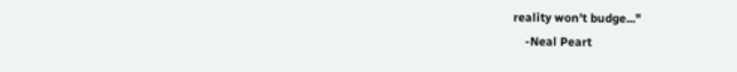reality won't budge..."
    -Neal Peart